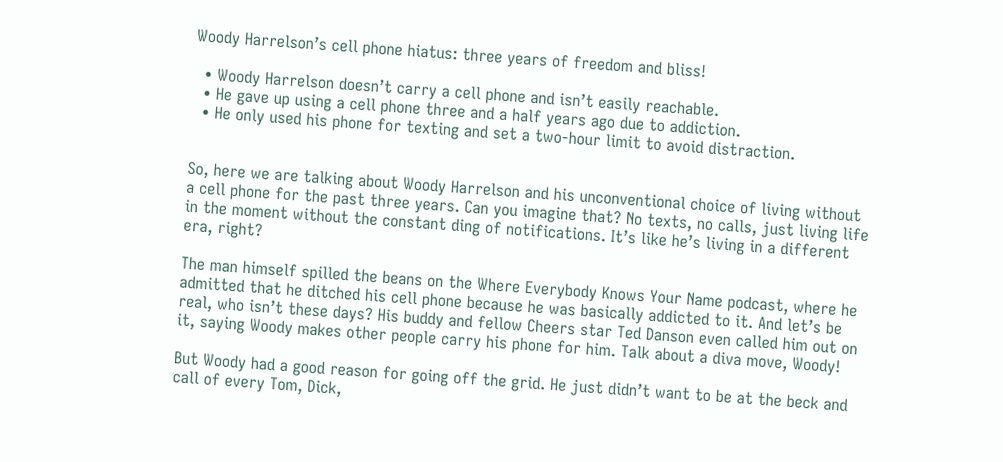Woody Harrelson’s cell phone hiatus: three years of freedom and bliss!

  • Woody Harrelson doesn’t carry a cell phone and isn’t easily reachable.
  • He gave up using a cell phone three and a half years ago due to addiction.
  • He only used his phone for texting and set a two-hour limit to avoid distraction.


So, here we are talking about Woody Harrelson and his unconventional choice of living without a cell phone for the past three years. Can you imagine that? No texts, no calls, just living life in the moment without the constant ding of notifications. It’s like he’s living in a different era, right?

The man himself spilled the beans on the Where Everybody Knows Your Name podcast, where he admitted that he ditched his cell phone because he was basically addicted to it. And let’s be real, who isn’t these days? His buddy and fellow Cheers star Ted Danson even called him out on it, saying Woody makes other people carry his phone for him. Talk about a diva move, Woody!

But Woody had a good reason for going off the grid. He just didn’t want to be at the beck and call of every Tom, Dick,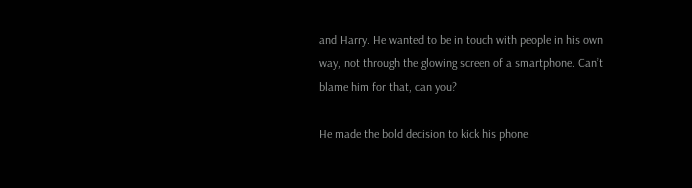and Harry. He wanted to be in touch with people in his own way, not through the glowing screen of a smartphone. Can’t blame him for that, can you?

He made the bold decision to kick his phone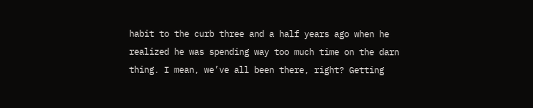habit to the curb three and a half years ago when he realized he was spending way too much time on the darn thing. I mean, we’ve all been there, right? Getting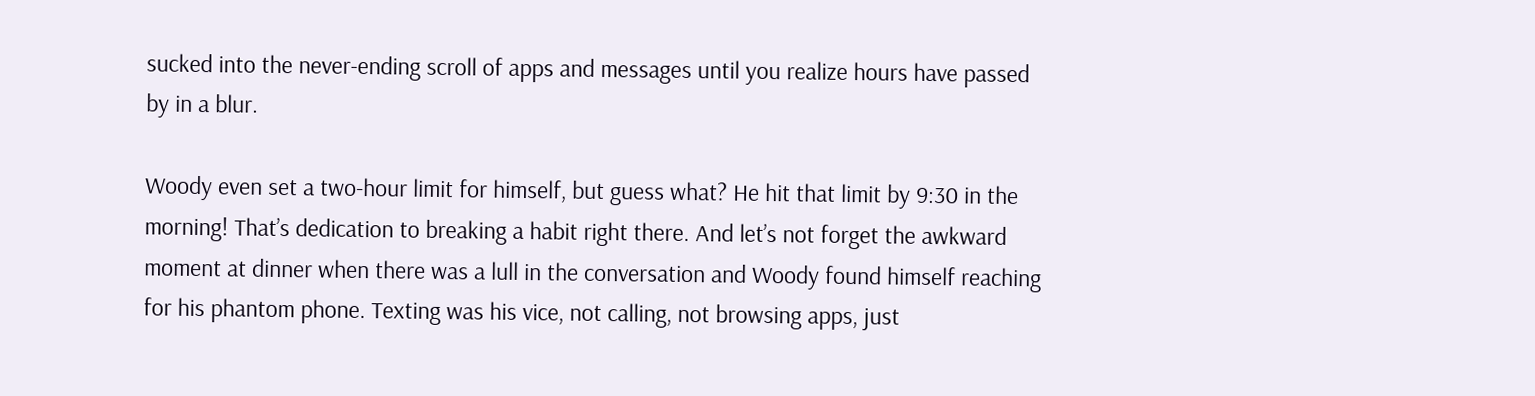sucked into the never-ending scroll of apps and messages until you realize hours have passed by in a blur.

Woody even set a two-hour limit for himself, but guess what? He hit that limit by 9:30 in the morning! That’s dedication to breaking a habit right there. And let’s not forget the awkward moment at dinner when there was a lull in the conversation and Woody found himself reaching for his phantom phone. Texting was his vice, not calling, not browsing apps, just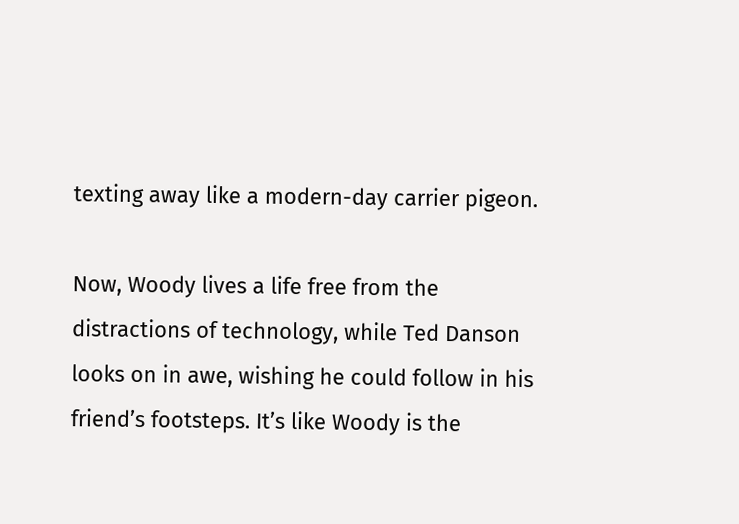texting away like a modern-day carrier pigeon.

Now, Woody lives a life free from the distractions of technology, while Ted Danson looks on in awe, wishing he could follow in his friend’s footsteps. It’s like Woody is the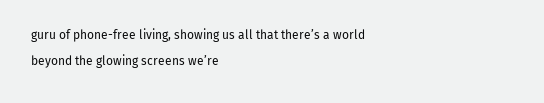guru of phone-free living, showing us all that there’s a world beyond the glowing screens we’re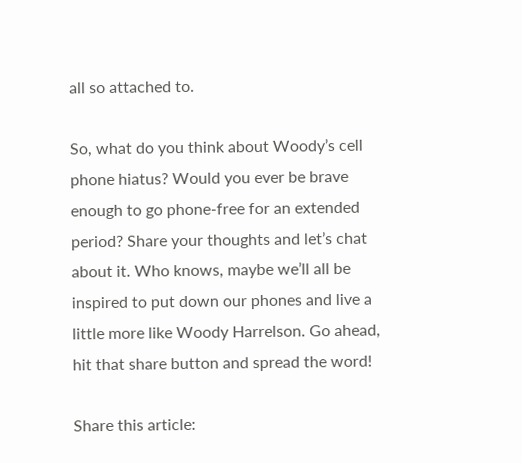all so attached to.

So, what do you think about Woody’s cell phone hiatus? Would you ever be brave enough to go phone-free for an extended period? Share your thoughts and let’s chat about it. Who knows, maybe we’ll all be inspired to put down our phones and live a little more like Woody Harrelson. Go ahead, hit that share button and spread the word!

Share this article: